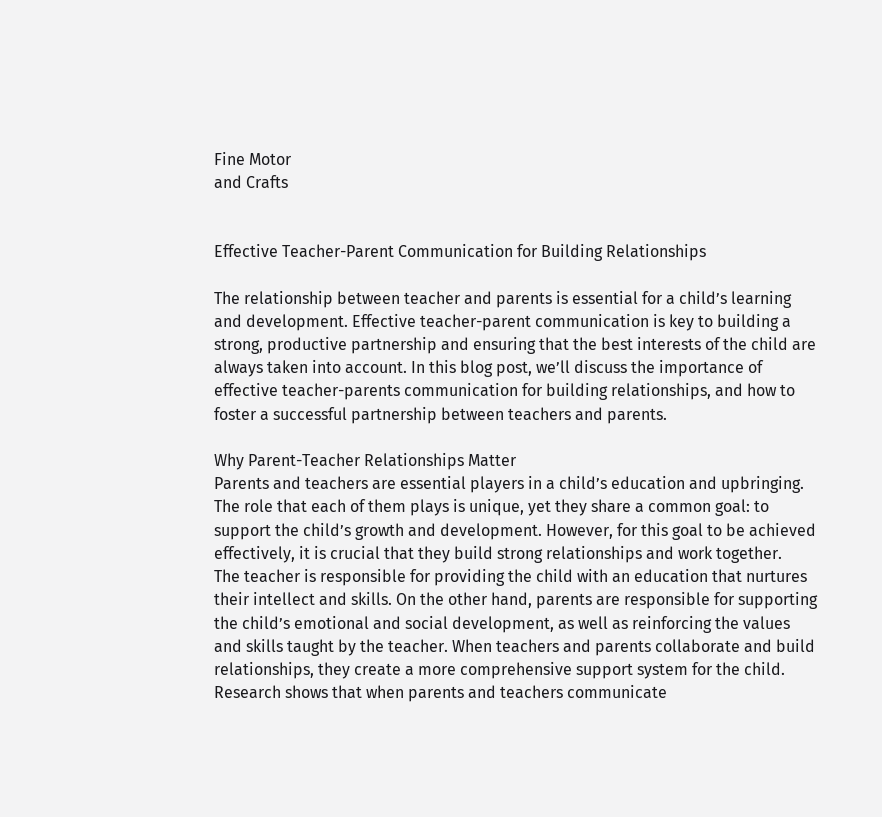Fine Motor
and Crafts


Effective Teacher-Parent Communication for Building Relationships

The relationship between teacher and parents is essential for a child’s learning and development. Effective teacher-parent communication is key to building a strong, productive partnership and ensuring that the best interests of the child are always taken into account. In this blog post, we’ll discuss the importance of effective teacher-parents communication for building relationships, and how to foster a successful partnership between teachers and parents.

Why Parent-Teacher Relationships Matter
Parents and teachers are essential players in a child’s education and upbringing. The role that each of them plays is unique, yet they share a common goal: to support the child’s growth and development. However, for this goal to be achieved effectively, it is crucial that they build strong relationships and work together.
The teacher is responsible for providing the child with an education that nurtures their intellect and skills. On the other hand, parents are responsible for supporting the child’s emotional and social development, as well as reinforcing the values and skills taught by the teacher. When teachers and parents collaborate and build relationships, they create a more comprehensive support system for the child.
Research shows that when parents and teachers communicate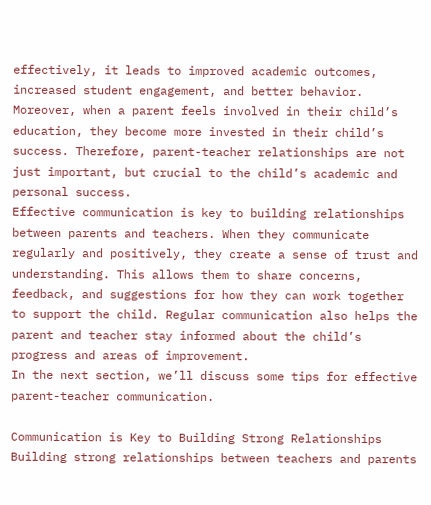effectively, it leads to improved academic outcomes, increased student engagement, and better behavior. Moreover, when a parent feels involved in their child’s education, they become more invested in their child’s success. Therefore, parent-teacher relationships are not just important, but crucial to the child’s academic and personal success.
Effective communication is key to building relationships between parents and teachers. When they communicate regularly and positively, they create a sense of trust and understanding. This allows them to share concerns, feedback, and suggestions for how they can work together to support the child. Regular communication also helps the parent and teacher stay informed about the child’s progress and areas of improvement.
In the next section, we’ll discuss some tips for effective parent-teacher communication.

Communication is Key to Building Strong Relationships
Building strong relationships between teachers and parents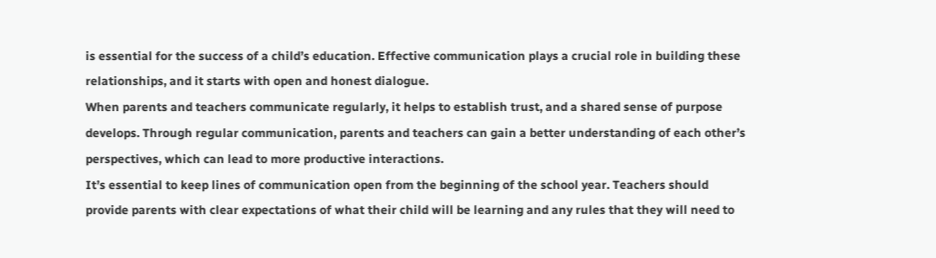is essential for the success of a child’s education. Effective communication plays a crucial role in building these relationships, and it starts with open and honest dialogue.
When parents and teachers communicate regularly, it helps to establish trust, and a shared sense of purpose develops. Through regular communication, parents and teachers can gain a better understanding of each other’s perspectives, which can lead to more productive interactions.
It’s essential to keep lines of communication open from the beginning of the school year. Teachers should provide parents with clear expectations of what their child will be learning and any rules that they will need to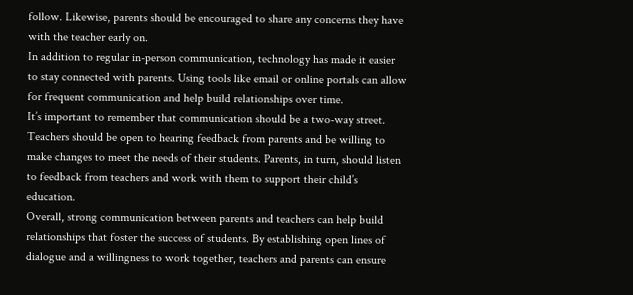follow. Likewise, parents should be encouraged to share any concerns they have with the teacher early on.
In addition to regular in-person communication, technology has made it easier to stay connected with parents. Using tools like email or online portals can allow for frequent communication and help build relationships over time.
It’s important to remember that communication should be a two-way street. Teachers should be open to hearing feedback from parents and be willing to make changes to meet the needs of their students. Parents, in turn, should listen to feedback from teachers and work with them to support their child’s education.
Overall, strong communication between parents and teachers can help build relationships that foster the success of students. By establishing open lines of dialogue and a willingness to work together, teachers and parents can ensure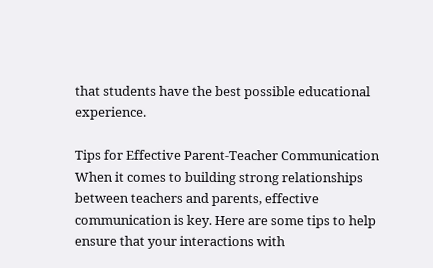that students have the best possible educational experience.

Tips for Effective Parent-Teacher Communication
When it comes to building strong relationships between teachers and parents, effective communication is key. Here are some tips to help ensure that your interactions with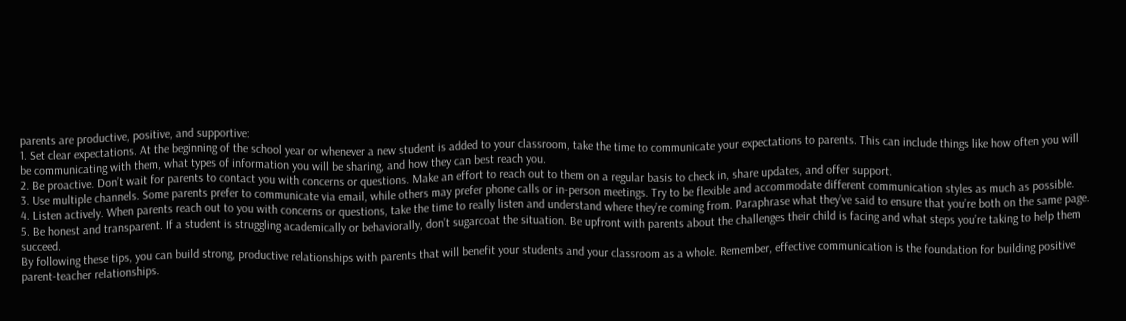parents are productive, positive, and supportive:
1. Set clear expectations. At the beginning of the school year or whenever a new student is added to your classroom, take the time to communicate your expectations to parents. This can include things like how often you will be communicating with them, what types of information you will be sharing, and how they can best reach you.
2. Be proactive. Don’t wait for parents to contact you with concerns or questions. Make an effort to reach out to them on a regular basis to check in, share updates, and offer support.
3. Use multiple channels. Some parents prefer to communicate via email, while others may prefer phone calls or in-person meetings. Try to be flexible and accommodate different communication styles as much as possible.
4. Listen actively. When parents reach out to you with concerns or questions, take the time to really listen and understand where they’re coming from. Paraphrase what they’ve said to ensure that you’re both on the same page.
5. Be honest and transparent. If a student is struggling academically or behaviorally, don’t sugarcoat the situation. Be upfront with parents about the challenges their child is facing and what steps you’re taking to help them succeed.
By following these tips, you can build strong, productive relationships with parents that will benefit your students and your classroom as a whole. Remember, effective communication is the foundation for building positive parent-teacher relationships.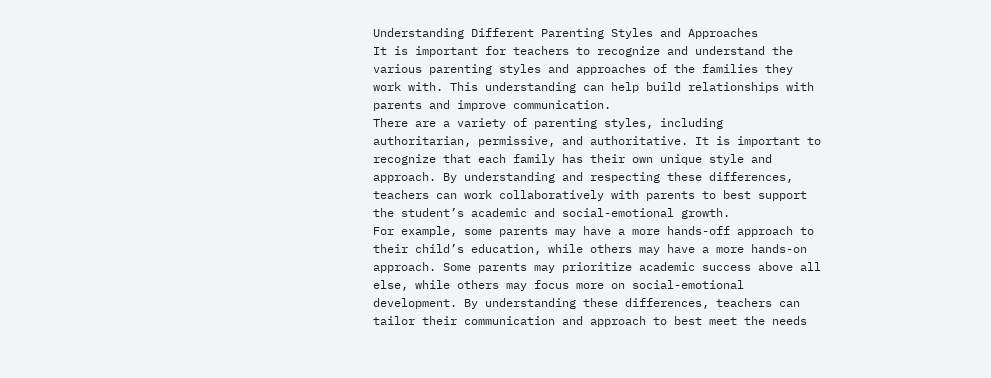Understanding Different Parenting Styles and Approaches
It is important for teachers to recognize and understand the various parenting styles and approaches of the families they work with. This understanding can help build relationships with parents and improve communication.
There are a variety of parenting styles, including authoritarian, permissive, and authoritative. It is important to recognize that each family has their own unique style and approach. By understanding and respecting these differences, teachers can work collaboratively with parents to best support the student’s academic and social-emotional growth.
For example, some parents may have a more hands-off approach to their child’s education, while others may have a more hands-on approach. Some parents may prioritize academic success above all else, while others may focus more on social-emotional development. By understanding these differences, teachers can tailor their communication and approach to best meet the needs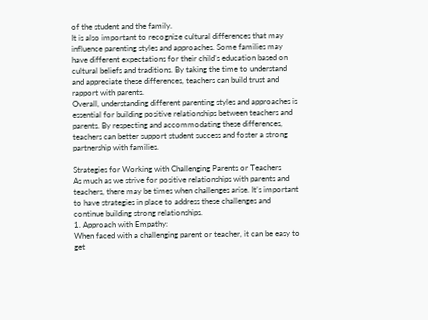of the student and the family.
It is also important to recognize cultural differences that may influence parenting styles and approaches. Some families may have different expectations for their child’s education based on cultural beliefs and traditions. By taking the time to understand and appreciate these differences, teachers can build trust and rapport with parents.
Overall, understanding different parenting styles and approaches is essential for building positive relationships between teachers and parents. By respecting and accommodating these differences, teachers can better support student success and foster a strong partnership with families.

Strategies for Working with Challenging Parents or Teachers
As much as we strive for positive relationships with parents and teachers, there may be times when challenges arise. It’s important to have strategies in place to address these challenges and continue building strong relationships.
1. Approach with Empathy:
When faced with a challenging parent or teacher, it can be easy to get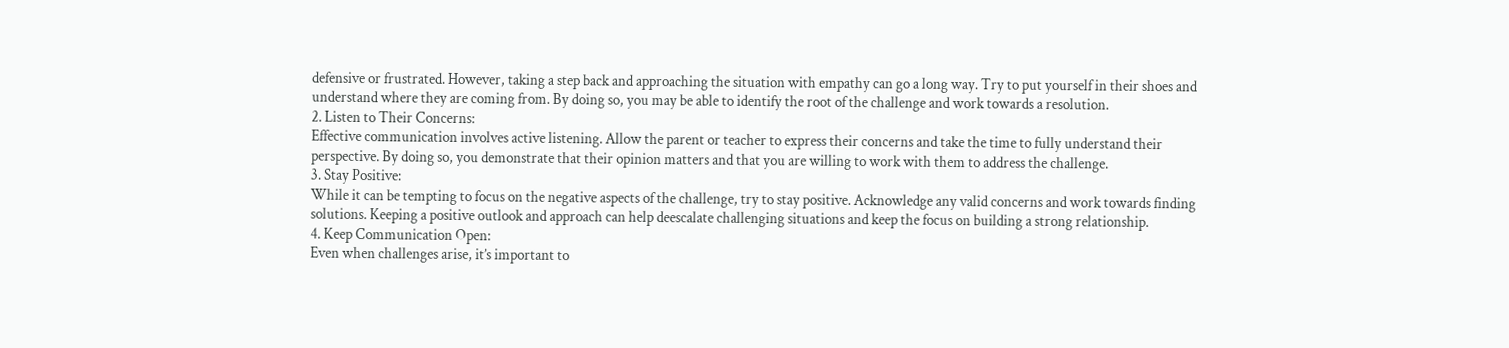defensive or frustrated. However, taking a step back and approaching the situation with empathy can go a long way. Try to put yourself in their shoes and understand where they are coming from. By doing so, you may be able to identify the root of the challenge and work towards a resolution.
2. Listen to Their Concerns:
Effective communication involves active listening. Allow the parent or teacher to express their concerns and take the time to fully understand their perspective. By doing so, you demonstrate that their opinion matters and that you are willing to work with them to address the challenge.
3. Stay Positive:
While it can be tempting to focus on the negative aspects of the challenge, try to stay positive. Acknowledge any valid concerns and work towards finding solutions. Keeping a positive outlook and approach can help deescalate challenging situations and keep the focus on building a strong relationship.
4. Keep Communication Open:
Even when challenges arise, it’s important to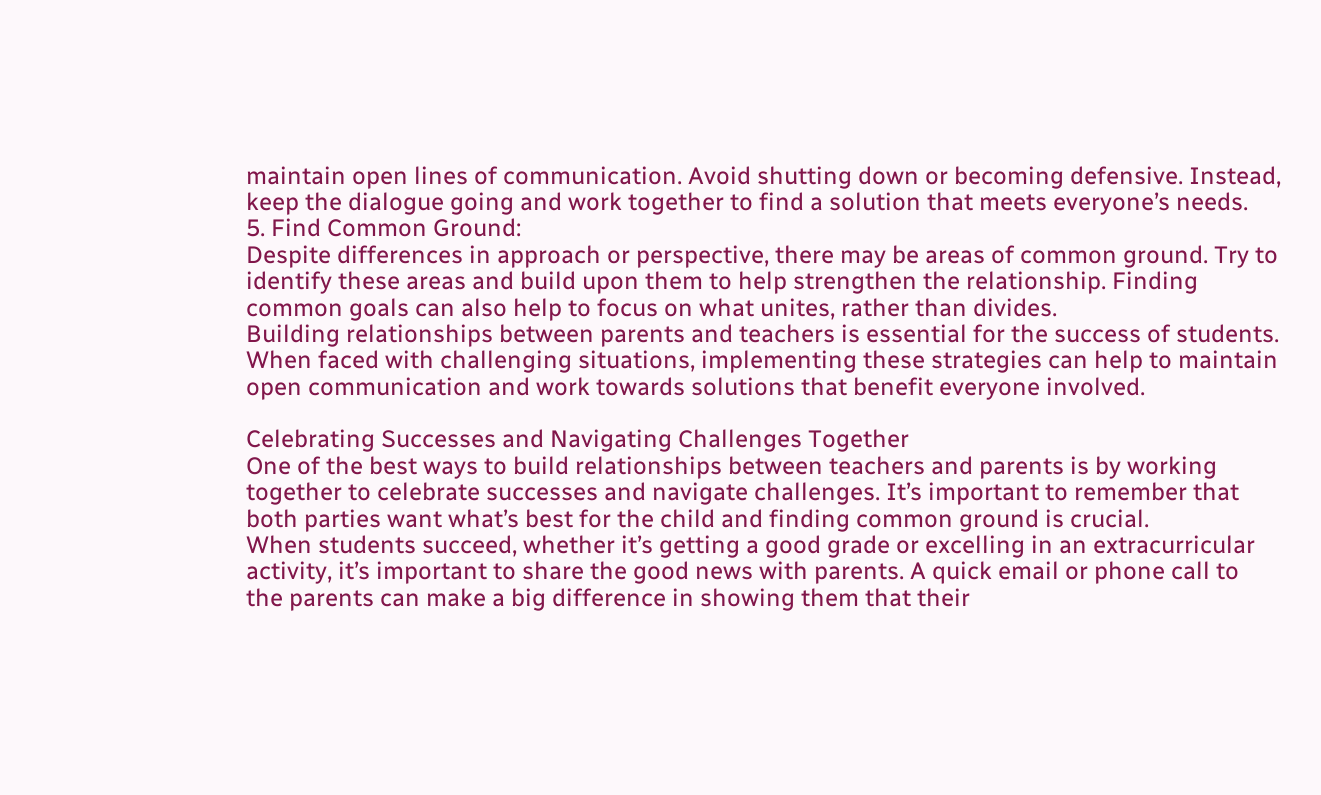maintain open lines of communication. Avoid shutting down or becoming defensive. Instead, keep the dialogue going and work together to find a solution that meets everyone’s needs.
5. Find Common Ground:
Despite differences in approach or perspective, there may be areas of common ground. Try to identify these areas and build upon them to help strengthen the relationship. Finding common goals can also help to focus on what unites, rather than divides.
Building relationships between parents and teachers is essential for the success of students. When faced with challenging situations, implementing these strategies can help to maintain open communication and work towards solutions that benefit everyone involved.

Celebrating Successes and Navigating Challenges Together
One of the best ways to build relationships between teachers and parents is by working together to celebrate successes and navigate challenges. It’s important to remember that both parties want what’s best for the child and finding common ground is crucial.
When students succeed, whether it’s getting a good grade or excelling in an extracurricular activity, it’s important to share the good news with parents. A quick email or phone call to the parents can make a big difference in showing them that their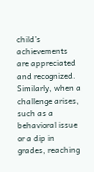child’s achievements are appreciated and recognized. Similarly, when a challenge arises, such as a behavioral issue or a dip in grades, reaching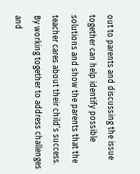out to parents and discussing the issue together can help identify possible solutions and show the parents that the teacher cares about their child’s success.
By working together to address challenges and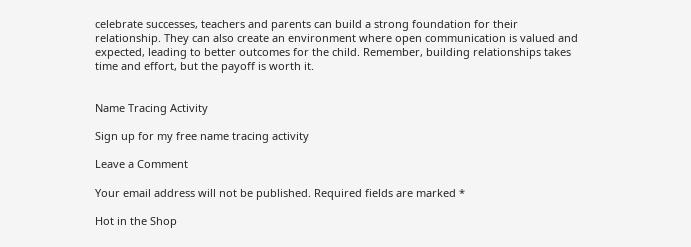celebrate successes, teachers and parents can build a strong foundation for their relationship. They can also create an environment where open communication is valued and expected, leading to better outcomes for the child. Remember, building relationships takes time and effort, but the payoff is worth it.


Name Tracing Activity

Sign up for my free name tracing activity

Leave a Comment

Your email address will not be published. Required fields are marked *

Hot in the Shop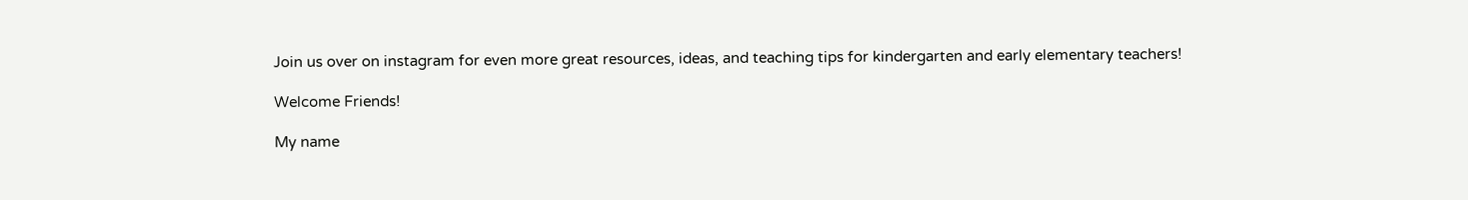Join us over on instagram for even more great resources, ideas, and teaching tips for kindergarten and early elementary teachers!

Welcome Friends!

My name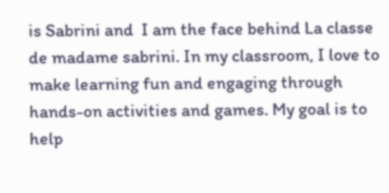is Sabrini and  I am the face behind La classe de madame sabrini. In my classroom, I love to make learning fun and engaging through hands-on activities and games. My goal is to help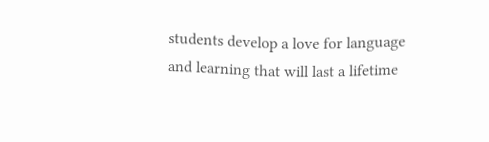students develop a love for language and learning that will last a lifetime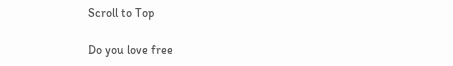Scroll to Top

Do you love free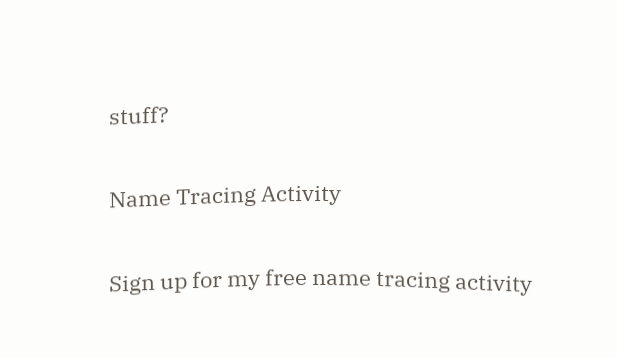stuff?

Name Tracing Activity

Sign up for my free name tracing activity